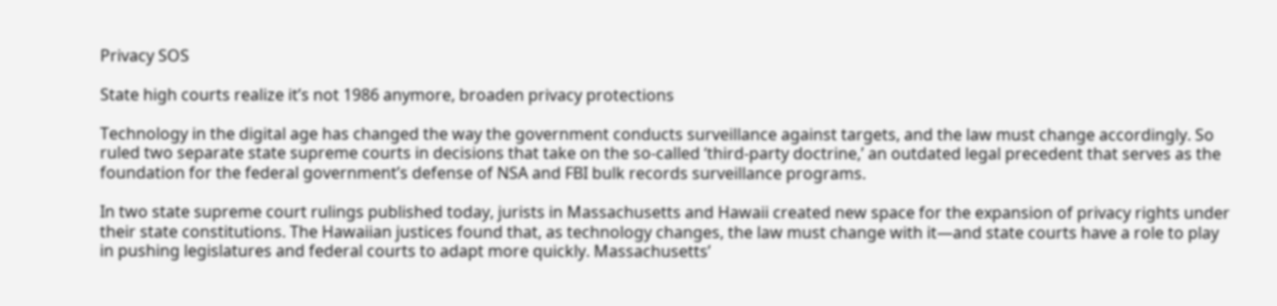Privacy SOS

State high courts realize it’s not 1986 anymore, broaden privacy protections

Technology in the digital age has changed the way the government conducts surveillance against targets, and the law must change accordingly. So ruled two separate state supreme courts in decisions that take on the so-called ‘third-party doctrine,’ an outdated legal precedent that serves as the foundation for the federal government’s defense of NSA and FBI bulk records surveillance programs.

In two state supreme court rulings published today, jurists in Massachusetts and Hawaii created new space for the expansion of privacy rights under their state constitutions. The Hawaiian justices found that, as technology changes, the law must change with it—and state courts have a role to play in pushing legislatures and federal courts to adapt more quickly. Massachusetts’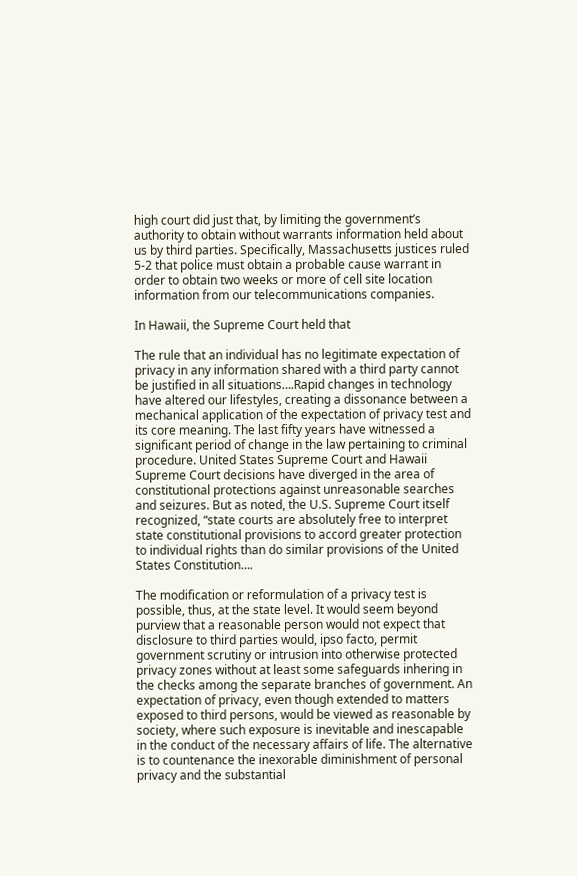high court did just that, by limiting the government’s authority to obtain without warrants information held about us by third parties. Specifically, Massachusetts justices ruled 5-2 that police must obtain a probable cause warrant in order to obtain two weeks or more of cell site location information from our telecommunications companies.

In Hawaii, the Supreme Court held that

The rule that an individual has no legitimate expectation of privacy in any information shared with a third party cannot be justified in all situations….Rapid changes in technology have altered our lifestyles, creating a dissonance between a mechanical application of the expectation of privacy test and its core meaning. The last fifty years have witnessed a significant period of change in the law pertaining to criminal procedure. United States Supreme Court and Hawaii Supreme Court decisions have diverged in the area of constitutional protections against unreasonable searches and seizures. But as noted, the U.S. Supreme Court itself recognized, “state courts are absolutely free to interpret state constitutional provisions to accord greater protection to individual rights than do similar provisions of the United States Constitution….

The modification or reformulation of a privacy test is possible, thus, at the state level. It would seem beyond purview that a reasonable person would not expect that disclosure to third parties would, ipso facto, permit government scrutiny or intrusion into otherwise protected privacy zones without at least some safeguards inhering in the checks among the separate branches of government. An expectation of privacy, even though extended to matters exposed to third persons, would be viewed as reasonable by society, where such exposure is inevitable and inescapable in the conduct of the necessary affairs of life. The alternative is to countenance the inexorable diminishment of personal privacy and the substantial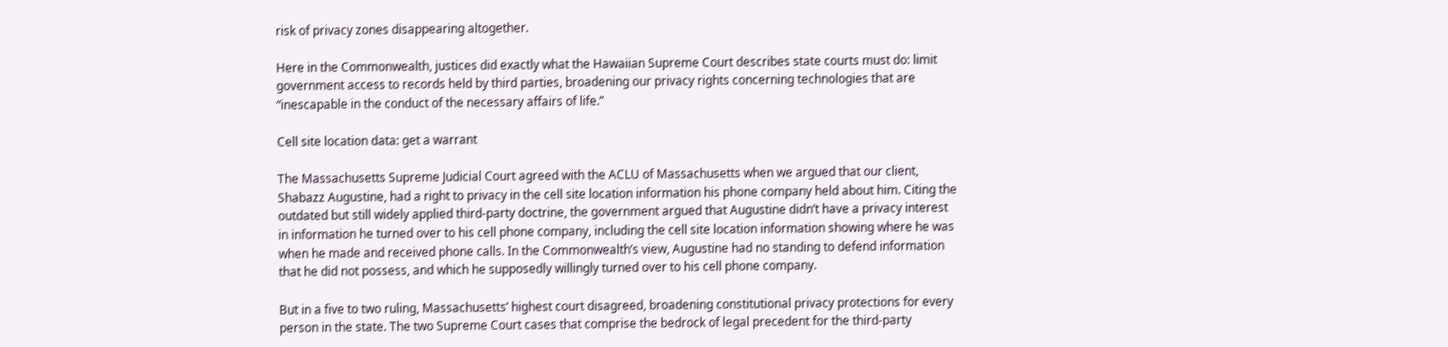risk of privacy zones disappearing altogether.

Here in the Commonwealth, justices did exactly what the Hawaiian Supreme Court describes state courts must do: limit government access to records held by third parties, broadening our privacy rights concerning technologies that are “inescapable in the conduct of the necessary affairs of life.”

Cell site location data: get a warrant

The Massachusetts Supreme Judicial Court agreed with the ACLU of Massachusetts when we argued that our client, Shabazz Augustine, had a right to privacy in the cell site location information his phone company held about him. Citing the outdated but still widely applied third-party doctrine, the government argued that Augustine didn’t have a privacy interest in information he turned over to his cell phone company, including the cell site location information showing where he was when he made and received phone calls. In the Commonwealth’s view, Augustine had no standing to defend information that he did not possess, and which he supposedly willingly turned over to his cell phone company.

But in a five to two ruling, Massachusetts’ highest court disagreed, broadening constitutional privacy protections for every person in the state. The two Supreme Court cases that comprise the bedrock of legal precedent for the third-party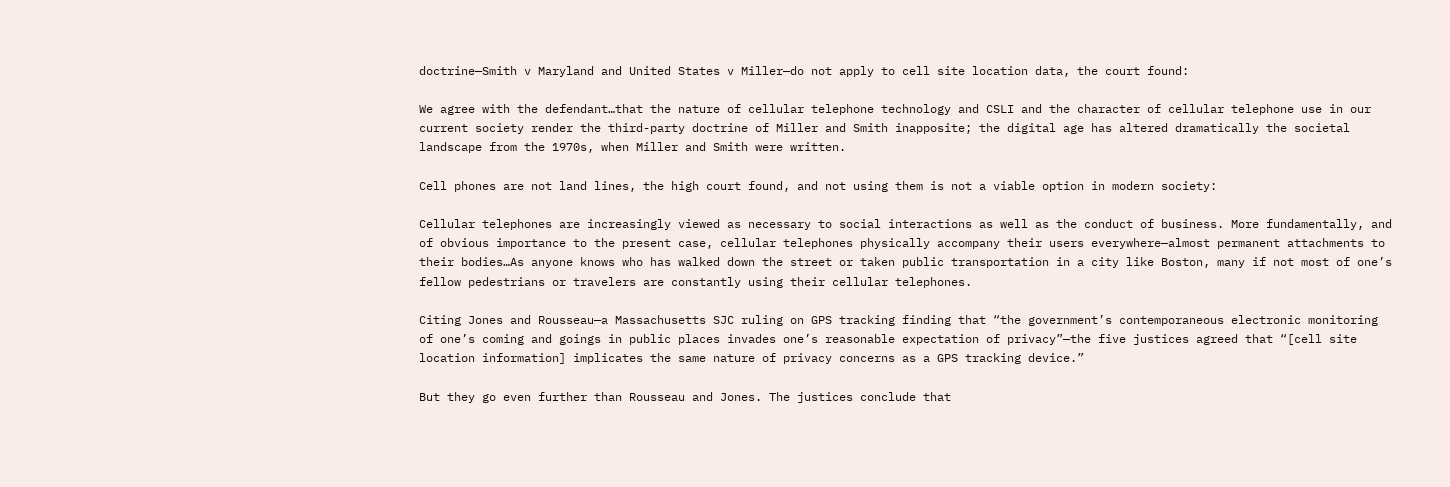doctrine—Smith v Maryland and United States v Miller—do not apply to cell site location data, the court found:

We agree with the defendant…that the nature of cellular telephone technology and CSLI and the character of cellular telephone use in our current society render the third-party doctrine of Miller and Smith inapposite; the digital age has altered dramatically the societal landscape from the 1970s, when Miller and Smith were written.

Cell phones are not land lines, the high court found, and not using them is not a viable option in modern society:

Cellular telephones are increasingly viewed as necessary to social interactions as well as the conduct of business. More fundamentally, and of obvious importance to the present case, cellular telephones physically accompany their users everywhere—almost permanent attachments to their bodies…As anyone knows who has walked down the street or taken public transportation in a city like Boston, many if not most of one’s fellow pedestrians or travelers are constantly using their cellular telephones.

Citing Jones and Rousseau—a Massachusetts SJC ruling on GPS tracking finding that “the government’s contemporaneous electronic monitoring of one’s coming and goings in public places invades one’s reasonable expectation of privacy”—the five justices agreed that “[cell site location information] implicates the same nature of privacy concerns as a GPS tracking device.”

But they go even further than Rousseau and Jones. The justices conclude that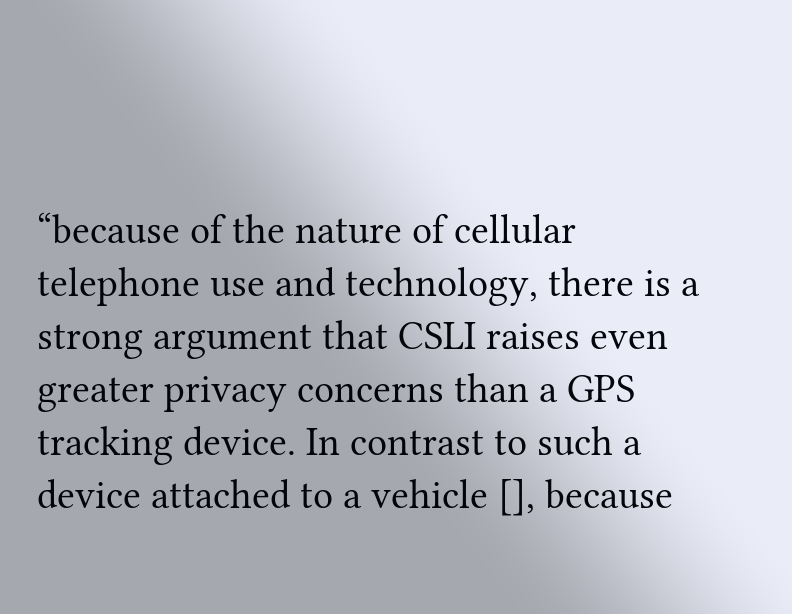“because of the nature of cellular telephone use and technology, there is a strong argument that CSLI raises even greater privacy concerns than a GPS tracking device. In contrast to such a device attached to a vehicle [], because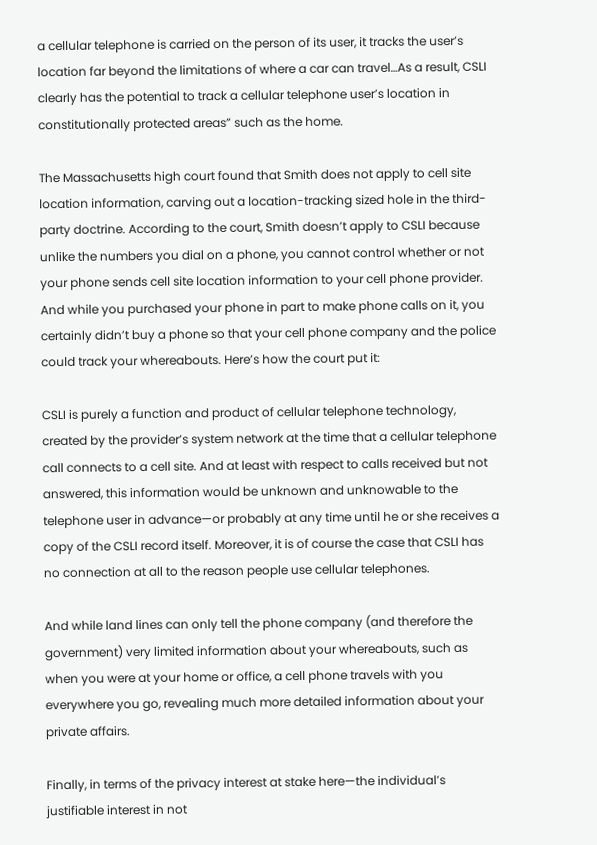a cellular telephone is carried on the person of its user, it tracks the user’s location far beyond the limitations of where a car can travel…As a result, CSLI clearly has the potential to track a cellular telephone user’s location in constitutionally protected areas” such as the home.

The Massachusetts high court found that Smith does not apply to cell site location information, carving out a location-tracking sized hole in the third-party doctrine. According to the court, Smith doesn’t apply to CSLI because unlike the numbers you dial on a phone, you cannot control whether or not your phone sends cell site location information to your cell phone provider. And while you purchased your phone in part to make phone calls on it, you certainly didn’t buy a phone so that your cell phone company and the police could track your whereabouts. Here’s how the court put it:

CSLI is purely a function and product of cellular telephone technology, created by the provider’s system network at the time that a cellular telephone call connects to a cell site. And at least with respect to calls received but not answered, this information would be unknown and unknowable to the telephone user in advance—or probably at any time until he or she receives a copy of the CSLI record itself. Moreover, it is of course the case that CSLI has no connection at all to the reason people use cellular telephones.

And while land lines can only tell the phone company (and therefore the government) very limited information about your whereabouts, such as when you were at your home or office, a cell phone travels with you everywhere you go, revealing much more detailed information about your private affairs.

Finally, in terms of the privacy interest at stake here—the individual’s justifiable interest in not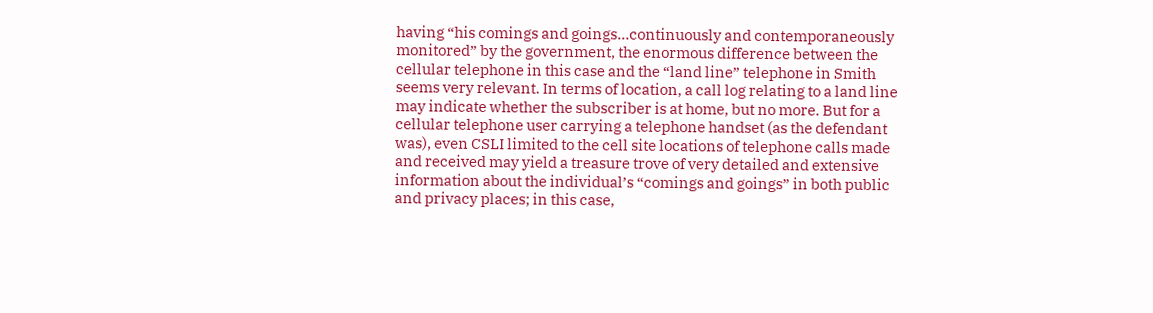having “his comings and goings…continuously and contemporaneously monitored” by the government, the enormous difference between the cellular telephone in this case and the “land line” telephone in Smith seems very relevant. In terms of location, a call log relating to a land line may indicate whether the subscriber is at home, but no more. But for a cellular telephone user carrying a telephone handset (as the defendant was), even CSLI limited to the cell site locations of telephone calls made and received may yield a treasure trove of very detailed and extensive information about the individual’s “comings and goings” in both public and privacy places; in this case,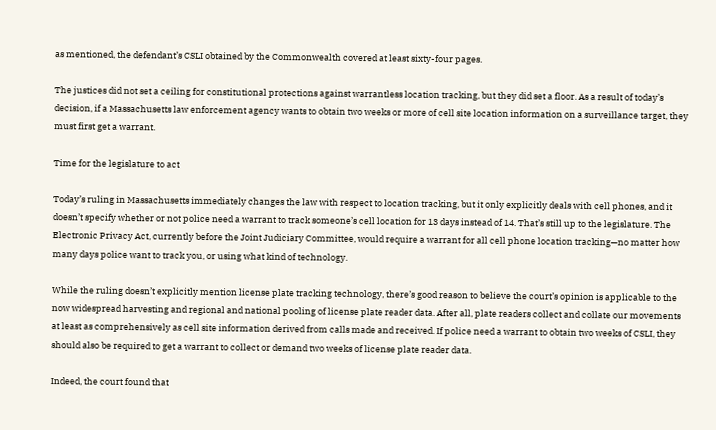as mentioned, the defendant’s CSLI obtained by the Commonwealth covered at least sixty-four pages.

The justices did not set a ceiling for constitutional protections against warrantless location tracking, but they did set a floor. As a result of today’s decision, if a Massachusetts law enforcement agency wants to obtain two weeks or more of cell site location information on a surveillance target, they must first get a warrant.

Time for the legislature to act

Today’s ruling in Massachusetts immediately changes the law with respect to location tracking, but it only explicitly deals with cell phones, and it doesn’t specify whether or not police need a warrant to track someone’s cell location for 13 days instead of 14. That’s still up to the legislature. The Electronic Privacy Act, currently before the Joint Judiciary Committee, would require a warrant for all cell phone location tracking—no matter how many days police want to track you, or using what kind of technology.

While the ruling doesn’t explicitly mention license plate tracking technology, there’s good reason to believe the court’s opinion is applicable to the now widespread harvesting and regional and national pooling of license plate reader data. After all, plate readers collect and collate our movements at least as comprehensively as cell site information derived from calls made and received. If police need a warrant to obtain two weeks of CSLI, they should also be required to get a warrant to collect or demand two weeks of license plate reader data.

Indeed, the court found that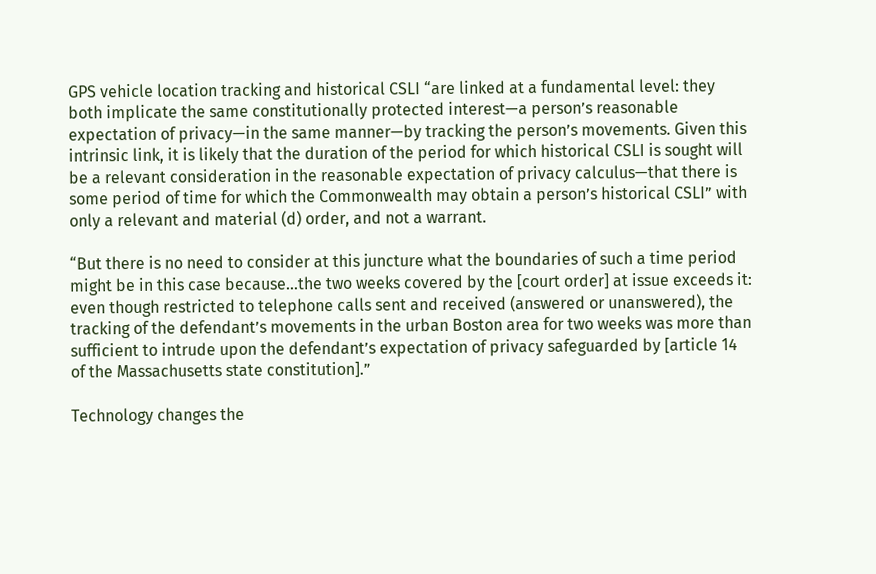GPS vehicle location tracking and historical CSLI “are linked at a fundamental level: they both implicate the same constitutionally protected interest—a person’s reasonable expectation of privacy—in the same manner—by tracking the person’s movements. Given this intrinsic link, it is likely that the duration of the period for which historical CSLI is sought will be a relevant consideration in the reasonable expectation of privacy calculus—that there is some period of time for which the Commonwealth may obtain a person’s historical CSLI” with only a relevant and material (d) order, and not a warrant.

“But there is no need to consider at this juncture what the boundaries of such a time period might be in this case because…the two weeks covered by the [court order] at issue exceeds it: even though restricted to telephone calls sent and received (answered or unanswered), the tracking of the defendant’s movements in the urban Boston area for two weeks was more than sufficient to intrude upon the defendant’s expectation of privacy safeguarded by [article 14 of the Massachusetts state constitution].”

Technology changes the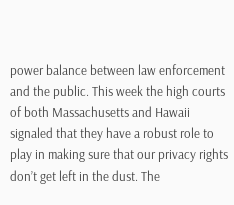power balance between law enforcement and the public. This week the high courts of both Massachusetts and Hawaii signaled that they have a robust role to play in making sure that our privacy rights don’t get left in the dust. The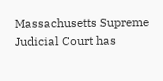Massachusetts Supreme Judicial Court has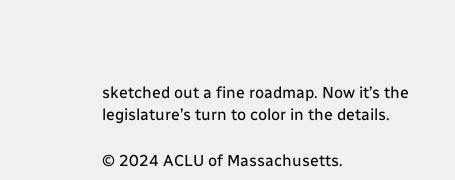sketched out a fine roadmap. Now it’s the legislature’s turn to color in the details.

© 2024 ACLU of Massachusetts.